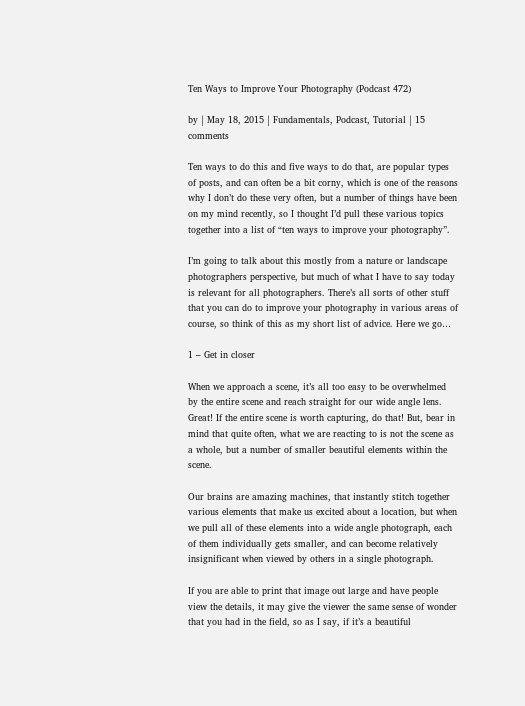Ten Ways to Improve Your Photography (Podcast 472)

by | May 18, 2015 | Fundamentals, Podcast, Tutorial | 15 comments

Ten ways to do this and five ways to do that, are popular types of posts, and can often be a bit corny, which is one of the reasons why I don’t do these very often, but a number of things have been on my mind recently, so I thought I’d pull these various topics together into a list of “ten ways to improve your photography”.

I’m going to talk about this mostly from a nature or landscape photographers perspective, but much of what I have to say today is relevant for all photographers. There’s all sorts of other stuff that you can do to improve your photography in various areas of course, so think of this as my short list of advice. Here we go…

1 – Get in closer

When we approach a scene, it’s all too easy to be overwhelmed by the entire scene and reach straight for our wide angle lens. Great! If the entire scene is worth capturing, do that! But, bear in mind that quite often, what we are reacting to is not the scene as a whole, but a number of smaller beautiful elements within the scene.

Our brains are amazing machines, that instantly stitch together various elements that make us excited about a location, but when we pull all of these elements into a wide angle photograph, each of them individually gets smaller, and can become relatively insignificant when viewed by others in a single photograph.

If you are able to print that image out large and have people view the details, it may give the viewer the same sense of wonder that you had in the field, so as I say, if it’s a beautiful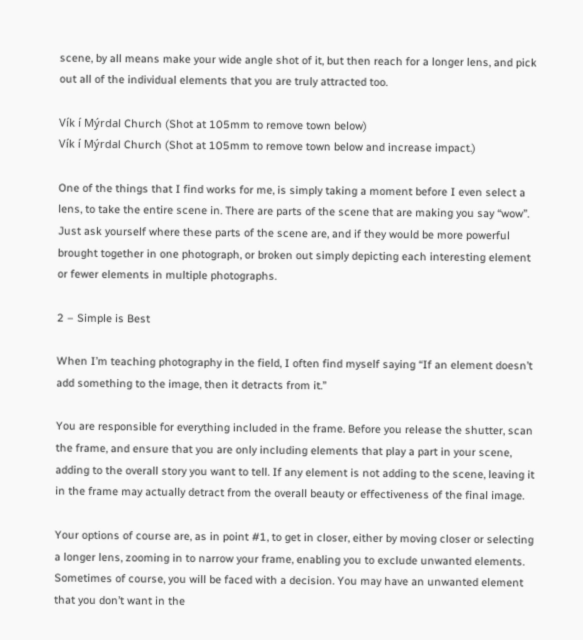scene, by all means make your wide angle shot of it, but then reach for a longer lens, and pick out all of the individual elements that you are truly attracted too.

Vík í Mýrdal Church (Shot at 105mm to remove town below)
Vík í Mýrdal Church (Shot at 105mm to remove town below and increase impact.)

One of the things that I find works for me, is simply taking a moment before I even select a lens, to take the entire scene in. There are parts of the scene that are making you say “wow”. Just ask yourself where these parts of the scene are, and if they would be more powerful brought together in one photograph, or broken out simply depicting each interesting element or fewer elements in multiple photographs.

2 – Simple is Best

When I’m teaching photography in the field, I often find myself saying “If an element doesn’t add something to the image, then it detracts from it.”

You are responsible for everything included in the frame. Before you release the shutter, scan the frame, and ensure that you are only including elements that play a part in your scene, adding to the overall story you want to tell. If any element is not adding to the scene, leaving it in the frame may actually detract from the overall beauty or effectiveness of the final image.

Your options of course are, as in point #1, to get in closer, either by moving closer or selecting a longer lens, zooming in to narrow your frame, enabling you to exclude unwanted elements. Sometimes of course, you will be faced with a decision. You may have an unwanted element that you don’t want in the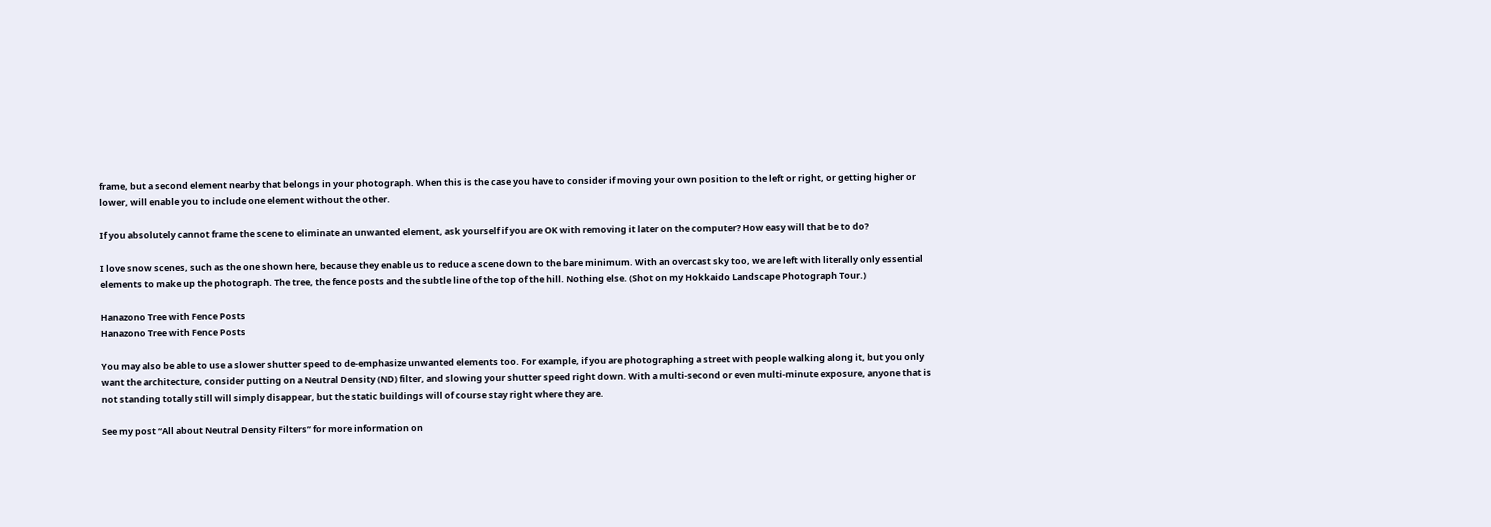frame, but a second element nearby that belongs in your photograph. When this is the case you have to consider if moving your own position to the left or right, or getting higher or lower, will enable you to include one element without the other.

If you absolutely cannot frame the scene to eliminate an unwanted element, ask yourself if you are OK with removing it later on the computer? How easy will that be to do?

I love snow scenes, such as the one shown here, because they enable us to reduce a scene down to the bare minimum. With an overcast sky too, we are left with literally only essential elements to make up the photograph. The tree, the fence posts and the subtle line of the top of the hill. Nothing else. (Shot on my Hokkaido Landscape Photograph Tour.)

Hanazono Tree with Fence Posts
Hanazono Tree with Fence Posts

You may also be able to use a slower shutter speed to de-emphasize unwanted elements too. For example, if you are photographing a street with people walking along it, but you only want the architecture, consider putting on a Neutral Density (ND) filter, and slowing your shutter speed right down. With a multi-second or even multi-minute exposure, anyone that is not standing totally still will simply disappear, but the static buildings will of course stay right where they are.

See my post “All about Neutral Density Filters” for more information on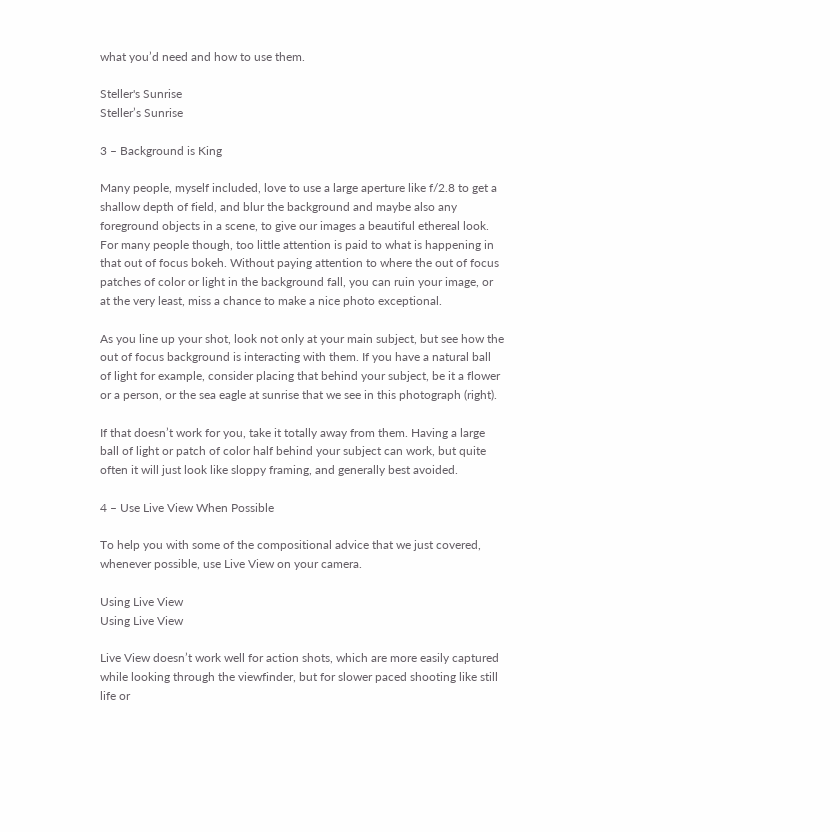what you’d need and how to use them.

Steller's Sunrise
Steller’s Sunrise

3 – Background is King

Many people, myself included, love to use a large aperture like f/2.8 to get a shallow depth of field, and blur the background and maybe also any foreground objects in a scene, to give our images a beautiful ethereal look. For many people though, too little attention is paid to what is happening in that out of focus bokeh. Without paying attention to where the out of focus patches of color or light in the background fall, you can ruin your image, or at the very least, miss a chance to make a nice photo exceptional.

As you line up your shot, look not only at your main subject, but see how the out of focus background is interacting with them. If you have a natural ball of light for example, consider placing that behind your subject, be it a flower or a person, or the sea eagle at sunrise that we see in this photograph (right).

If that doesn’t work for you, take it totally away from them. Having a large ball of light or patch of color half behind your subject can work, but quite often it will just look like sloppy framing, and generally best avoided.

4 – Use Live View When Possible

To help you with some of the compositional advice that we just covered, whenever possible, use Live View on your camera.

Using Live View
Using Live View

Live View doesn’t work well for action shots, which are more easily captured while looking through the viewfinder, but for slower paced shooting like still life or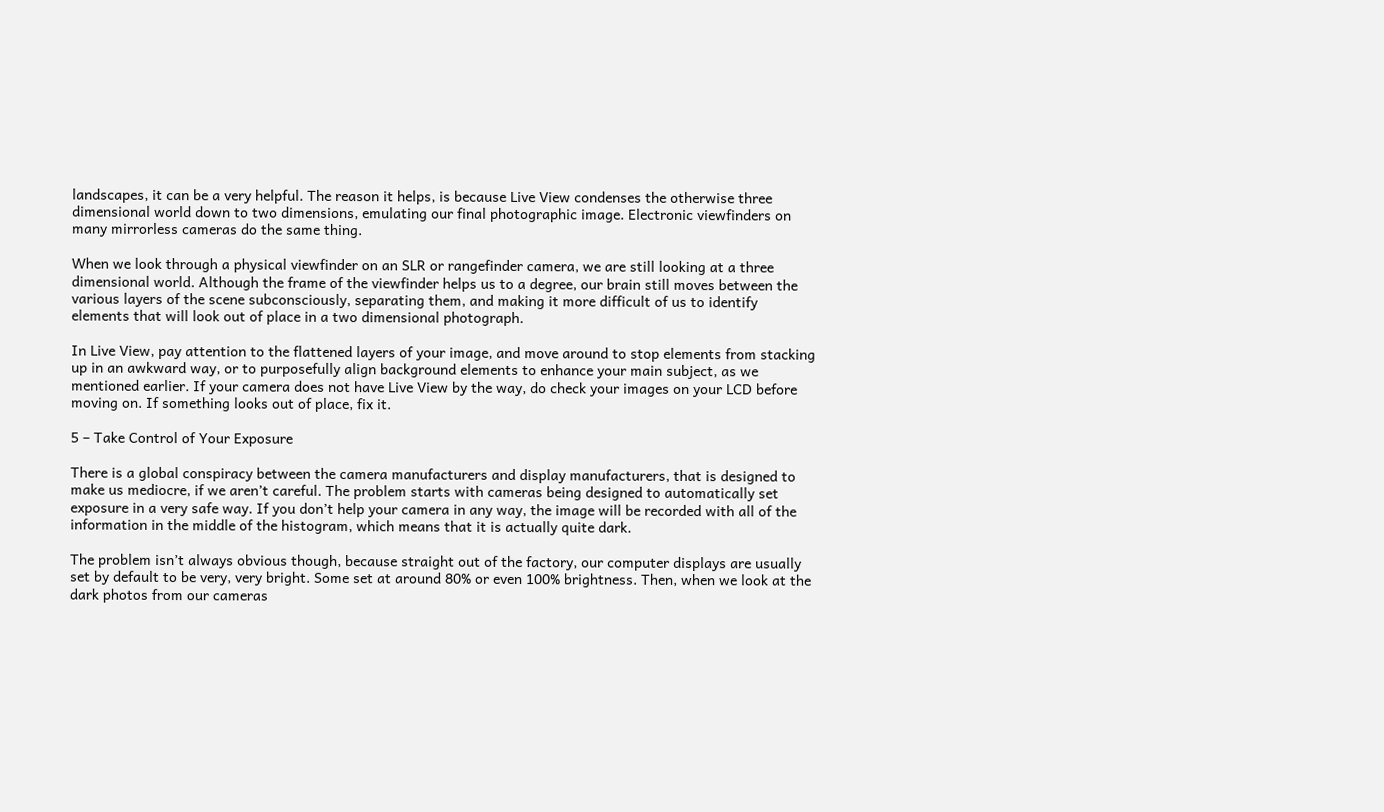landscapes, it can be a very helpful. The reason it helps, is because Live View condenses the otherwise three dimensional world down to two dimensions, emulating our final photographic image. Electronic viewfinders on many mirrorless cameras do the same thing.

When we look through a physical viewfinder on an SLR or rangefinder camera, we are still looking at a three dimensional world. Although the frame of the viewfinder helps us to a degree, our brain still moves between the various layers of the scene subconsciously, separating them, and making it more difficult of us to identify elements that will look out of place in a two dimensional photograph.

In Live View, pay attention to the flattened layers of your image, and move around to stop elements from stacking up in an awkward way, or to purposefully align background elements to enhance your main subject, as we mentioned earlier. If your camera does not have Live View by the way, do check your images on your LCD before moving on. If something looks out of place, fix it.

5 – Take Control of Your Exposure

There is a global conspiracy between the camera manufacturers and display manufacturers, that is designed to make us mediocre, if we aren’t careful. The problem starts with cameras being designed to automatically set exposure in a very safe way. If you don’t help your camera in any way, the image will be recorded with all of the information in the middle of the histogram, which means that it is actually quite dark.

The problem isn’t always obvious though, because straight out of the factory, our computer displays are usually set by default to be very, very bright. Some set at around 80% or even 100% brightness. Then, when we look at the dark photos from our cameras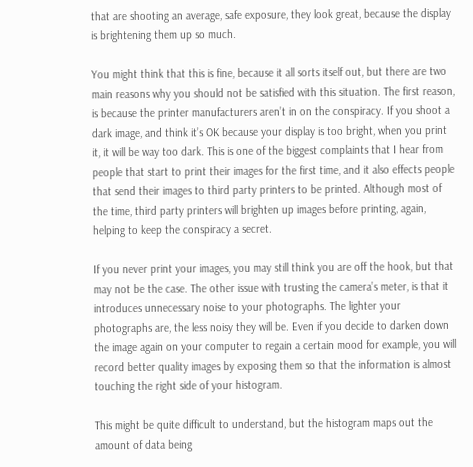that are shooting an average, safe exposure, they look great, because the display is brightening them up so much.

You might think that this is fine, because it all sorts itself out, but there are two main reasons why you should not be satisfied with this situation. The first reason, is because the printer manufacturers aren’t in on the conspiracy. If you shoot a dark image, and think it’s OK because your display is too bright, when you print it, it will be way too dark. This is one of the biggest complaints that I hear from people that start to print their images for the first time, and it also effects people that send their images to third party printers to be printed. Although most of the time, third party printers will brighten up images before printing, again, helping to keep the conspiracy a secret.

If you never print your images, you may still think you are off the hook, but that may not be the case. The other issue with trusting the camera’s meter, is that it introduces unnecessary noise to your photographs. The lighter your photographs are, the less noisy they will be. Even if you decide to darken down the image again on your computer to regain a certain mood for example, you will record better quality images by exposing them so that the information is almost touching the right side of your histogram.

This might be quite difficult to understand, but the histogram maps out the amount of data being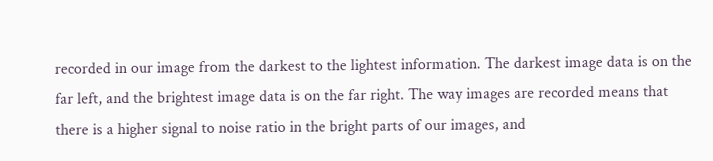recorded in our image from the darkest to the lightest information. The darkest image data is on the far left, and the brightest image data is on the far right. The way images are recorded means that there is a higher signal to noise ratio in the bright parts of our images, and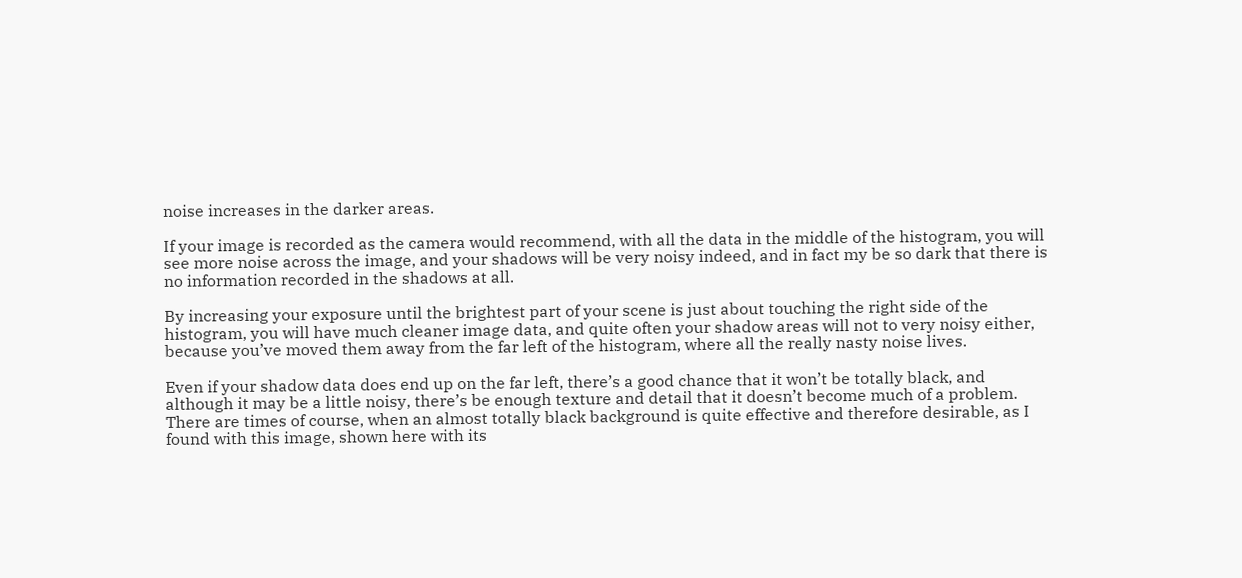noise increases in the darker areas.

If your image is recorded as the camera would recommend, with all the data in the middle of the histogram, you will see more noise across the image, and your shadows will be very noisy indeed, and in fact my be so dark that there is no information recorded in the shadows at all.

By increasing your exposure until the brightest part of your scene is just about touching the right side of the histogram, you will have much cleaner image data, and quite often your shadow areas will not to very noisy either, because you’ve moved them away from the far left of the histogram, where all the really nasty noise lives.

Even if your shadow data does end up on the far left, there’s a good chance that it won’t be totally black, and although it may be a little noisy, there’s be enough texture and detail that it doesn’t become much of a problem. There are times of course, when an almost totally black background is quite effective and therefore desirable, as I found with this image, shown here with its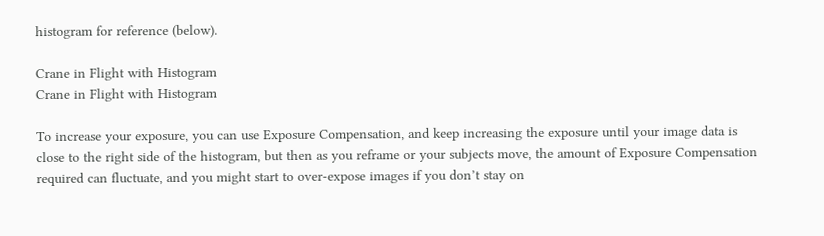histogram for reference (below).

Crane in Flight with Histogram
Crane in Flight with Histogram

To increase your exposure, you can use Exposure Compensation, and keep increasing the exposure until your image data is close to the right side of the histogram, but then as you reframe or your subjects move, the amount of Exposure Compensation required can fluctuate, and you might start to over-expose images if you don’t stay on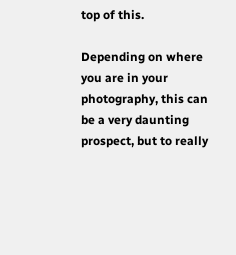top of this.

Depending on where you are in your photography, this can be a very daunting prospect, but to really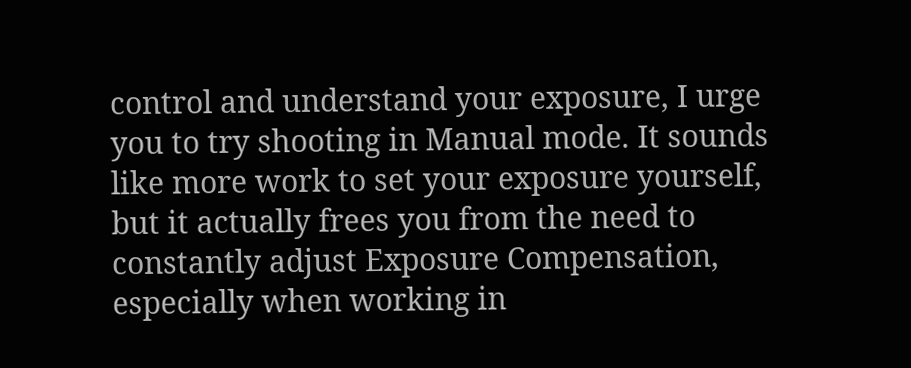control and understand your exposure, I urge you to try shooting in Manual mode. It sounds like more work to set your exposure yourself, but it actually frees you from the need to constantly adjust Exposure Compensation, especially when working in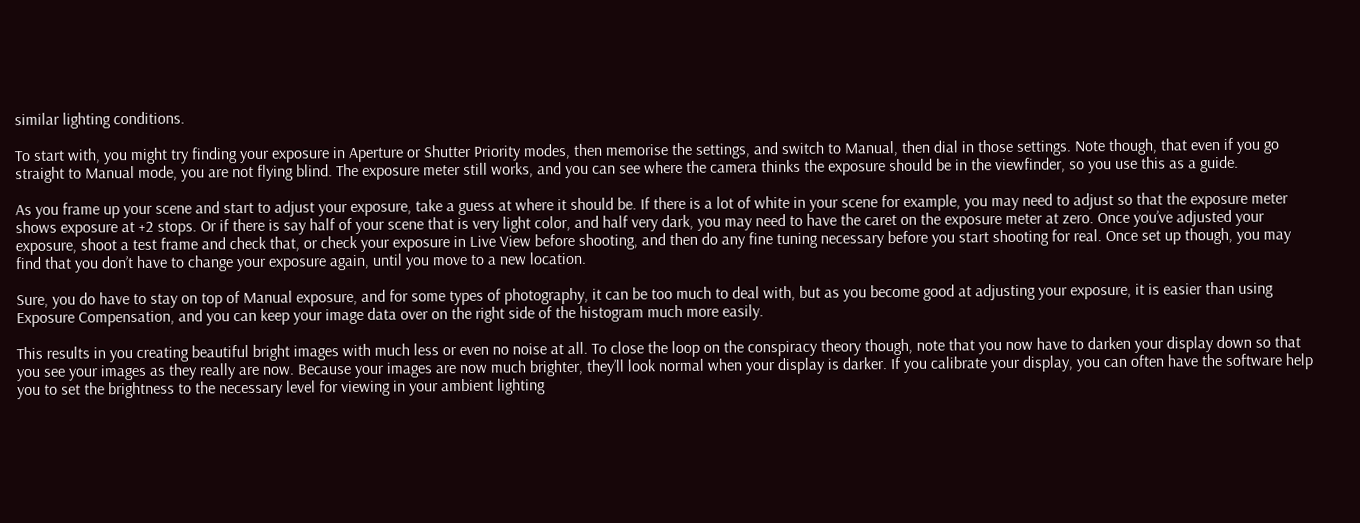similar lighting conditions.

To start with, you might try finding your exposure in Aperture or Shutter Priority modes, then memorise the settings, and switch to Manual, then dial in those settings. Note though, that even if you go straight to Manual mode, you are not flying blind. The exposure meter still works, and you can see where the camera thinks the exposure should be in the viewfinder, so you use this as a guide.

As you frame up your scene and start to adjust your exposure, take a guess at where it should be. If there is a lot of white in your scene for example, you may need to adjust so that the exposure meter shows exposure at +2 stops. Or if there is say half of your scene that is very light color, and half very dark, you may need to have the caret on the exposure meter at zero. Once you’ve adjusted your exposure, shoot a test frame and check that, or check your exposure in Live View before shooting, and then do any fine tuning necessary before you start shooting for real. Once set up though, you may find that you don’t have to change your exposure again, until you move to a new location.

Sure, you do have to stay on top of Manual exposure, and for some types of photography, it can be too much to deal with, but as you become good at adjusting your exposure, it is easier than using Exposure Compensation, and you can keep your image data over on the right side of the histogram much more easily.

This results in you creating beautiful bright images with much less or even no noise at all. To close the loop on the conspiracy theory though, note that you now have to darken your display down so that you see your images as they really are now. Because your images are now much brighter, they’ll look normal when your display is darker. If you calibrate your display, you can often have the software help you to set the brightness to the necessary level for viewing in your ambient lighting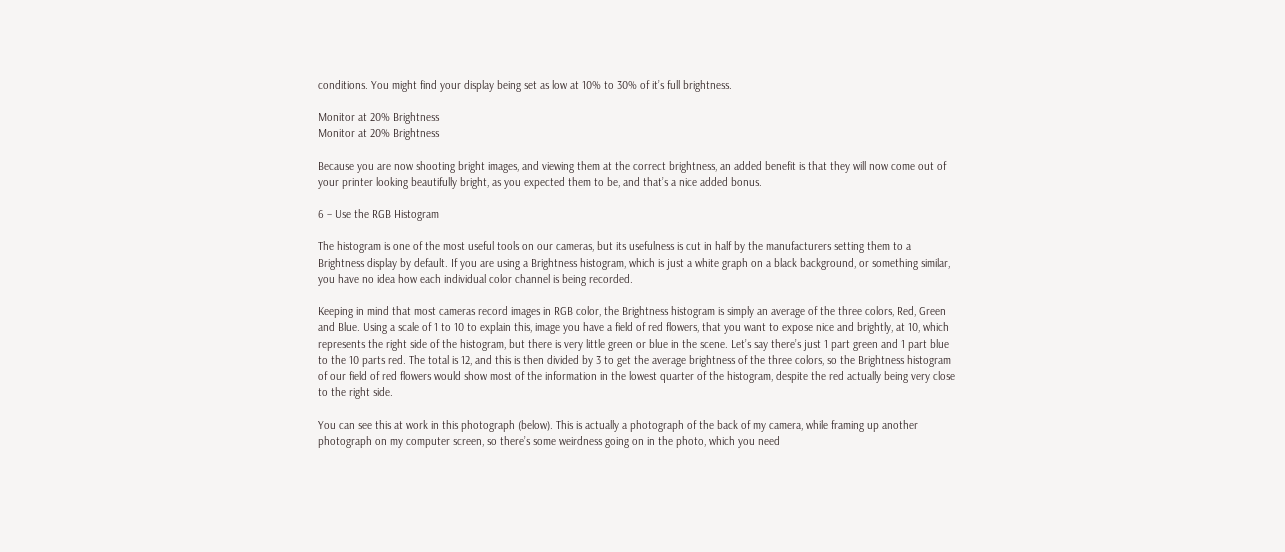conditions. You might find your display being set as low at 10% to 30% of it’s full brightness.

Monitor at 20% Brightness
Monitor at 20% Brightness

Because you are now shooting bright images, and viewing them at the correct brightness, an added benefit is that they will now come out of your printer looking beautifully bright, as you expected them to be, and that’s a nice added bonus.

6 – Use the RGB Histogram

The histogram is one of the most useful tools on our cameras, but its usefulness is cut in half by the manufacturers setting them to a Brightness display by default. If you are using a Brightness histogram, which is just a white graph on a black background, or something similar, you have no idea how each individual color channel is being recorded.

Keeping in mind that most cameras record images in RGB color, the Brightness histogram is simply an average of the three colors, Red, Green and Blue. Using a scale of 1 to 10 to explain this, image you have a field of red flowers, that you want to expose nice and brightly, at 10, which represents the right side of the histogram, but there is very little green or blue in the scene. Let’s say there’s just 1 part green and 1 part blue to the 10 parts red. The total is 12, and this is then divided by 3 to get the average brightness of the three colors, so the Brightness histogram of our field of red flowers would show most of the information in the lowest quarter of the histogram, despite the red actually being very close to the right side.

You can see this at work in this photograph (below). This is actually a photograph of the back of my camera, while framing up another photograph on my computer screen, so there’s some weirdness going on in the photo, which you need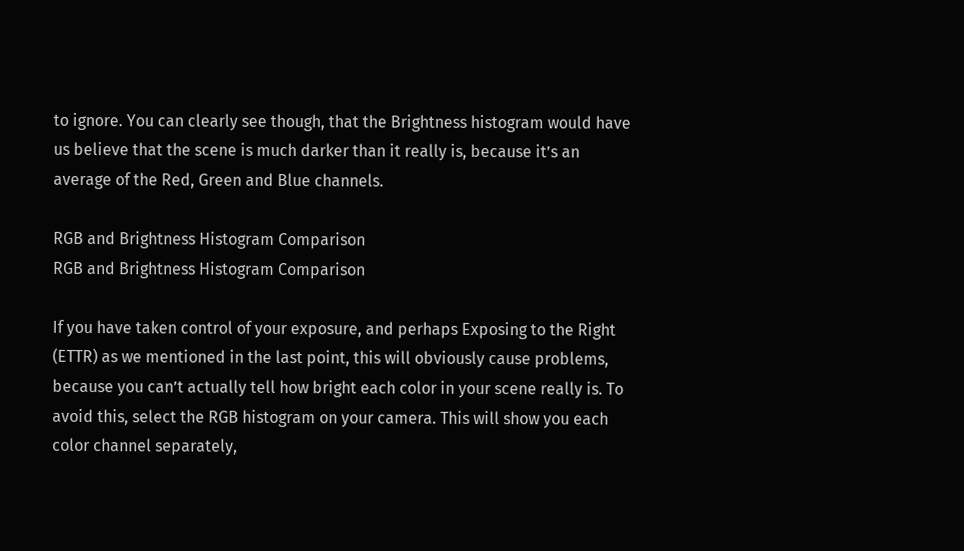to ignore. You can clearly see though, that the Brightness histogram would have us believe that the scene is much darker than it really is, because it’s an average of the Red, Green and Blue channels.

RGB and Brightness Histogram Comparison
RGB and Brightness Histogram Comparison

If you have taken control of your exposure, and perhaps Exposing to the Right (ETTR) as we mentioned in the last point, this will obviously cause problems, because you can’t actually tell how bright each color in your scene really is. To avoid this, select the RGB histogram on your camera. This will show you each color channel separately,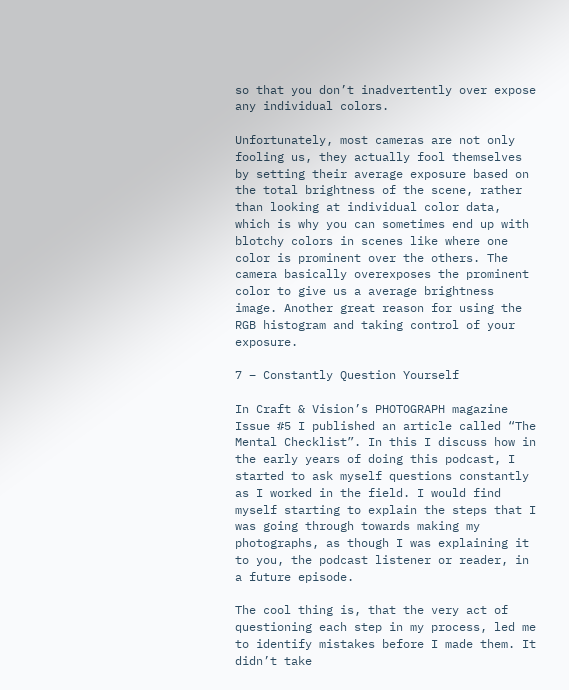so that you don’t inadvertently over expose any individual colors.

Unfortunately, most cameras are not only fooling us, they actually fool themselves by setting their average exposure based on the total brightness of the scene, rather than looking at individual color data, which is why you can sometimes end up with blotchy colors in scenes like where one color is prominent over the others. The camera basically overexposes the prominent color to give us a average brightness image. Another great reason for using the RGB histogram and taking control of your exposure.

7 – Constantly Question Yourself

In Craft & Vision’s PHOTOGRAPH magazine Issue #5 I published an article called “The Mental Checklist”. In this I discuss how in the early years of doing this podcast, I started to ask myself questions constantly as I worked in the field. I would find myself starting to explain the steps that I was going through towards making my photographs, as though I was explaining it to you, the podcast listener or reader, in a future episode.

The cool thing is, that the very act of questioning each step in my process, led me to identify mistakes before I made them. It didn’t take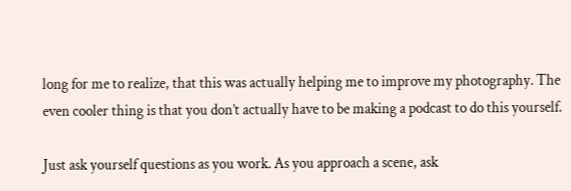long for me to realize, that this was actually helping me to improve my photography. The even cooler thing is that you don’t actually have to be making a podcast to do this yourself.

Just ask yourself questions as you work. As you approach a scene, ask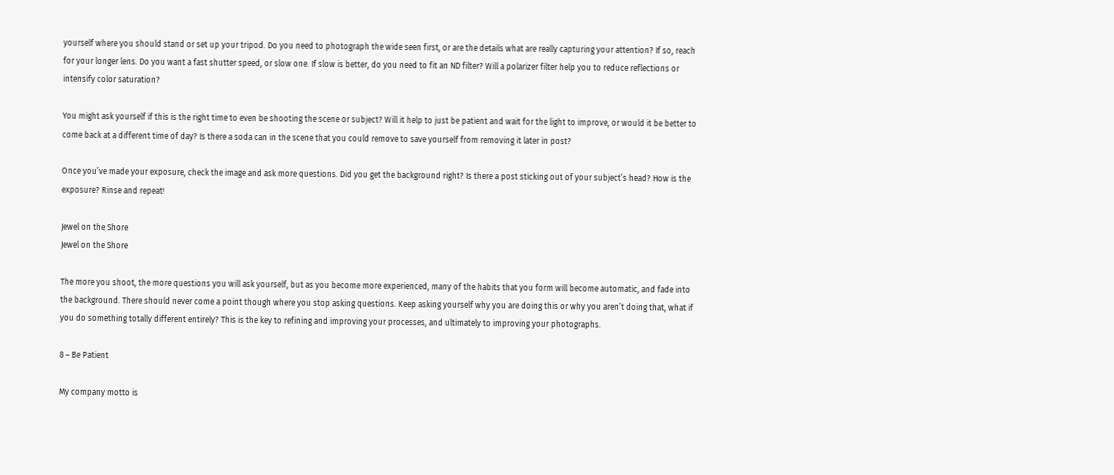yourself where you should stand or set up your tripod. Do you need to photograph the wide seen first, or are the details what are really capturing your attention? If so, reach for your longer lens. Do you want a fast shutter speed, or slow one. If slow is better, do you need to fit an ND filter? Will a polarizer filter help you to reduce reflections or intensify color saturation?

You might ask yourself if this is the right time to even be shooting the scene or subject? Will it help to just be patient and wait for the light to improve, or would it be better to come back at a different time of day? Is there a soda can in the scene that you could remove to save yourself from removing it later in post?

Once you’ve made your exposure, check the image and ask more questions. Did you get the background right? Is there a post sticking out of your subject’s head? How is the exposure? Rinse and repeat!

Jewel on the Shore
Jewel on the Shore

The more you shoot, the more questions you will ask yourself, but as you become more experienced, many of the habits that you form will become automatic, and fade into the background. There should never come a point though where you stop asking questions. Keep asking yourself why you are doing this or why you aren’t doing that, what if you do something totally different entirely? This is the key to refining and improving your processes, and ultimately to improving your photographs.

8 – Be Patient

My company motto is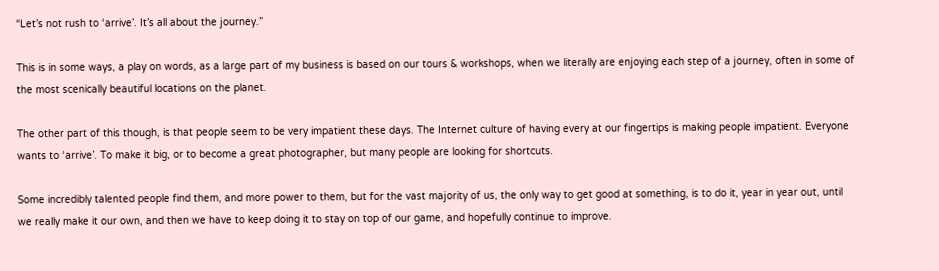“Let’s not rush to ‘arrive’. It’s all about the journey.”

This is in some ways, a play on words, as a large part of my business is based on our tours & workshops, when we literally are enjoying each step of a journey, often in some of the most scenically beautiful locations on the planet.

The other part of this though, is that people seem to be very impatient these days. The Internet culture of having every at our fingertips is making people impatient. Everyone wants to ‘arrive’. To make it big, or to become a great photographer, but many people are looking for shortcuts.

Some incredibly talented people find them, and more power to them, but for the vast majority of us, the only way to get good at something, is to do it, year in year out, until we really make it our own, and then we have to keep doing it to stay on top of our game, and hopefully continue to improve.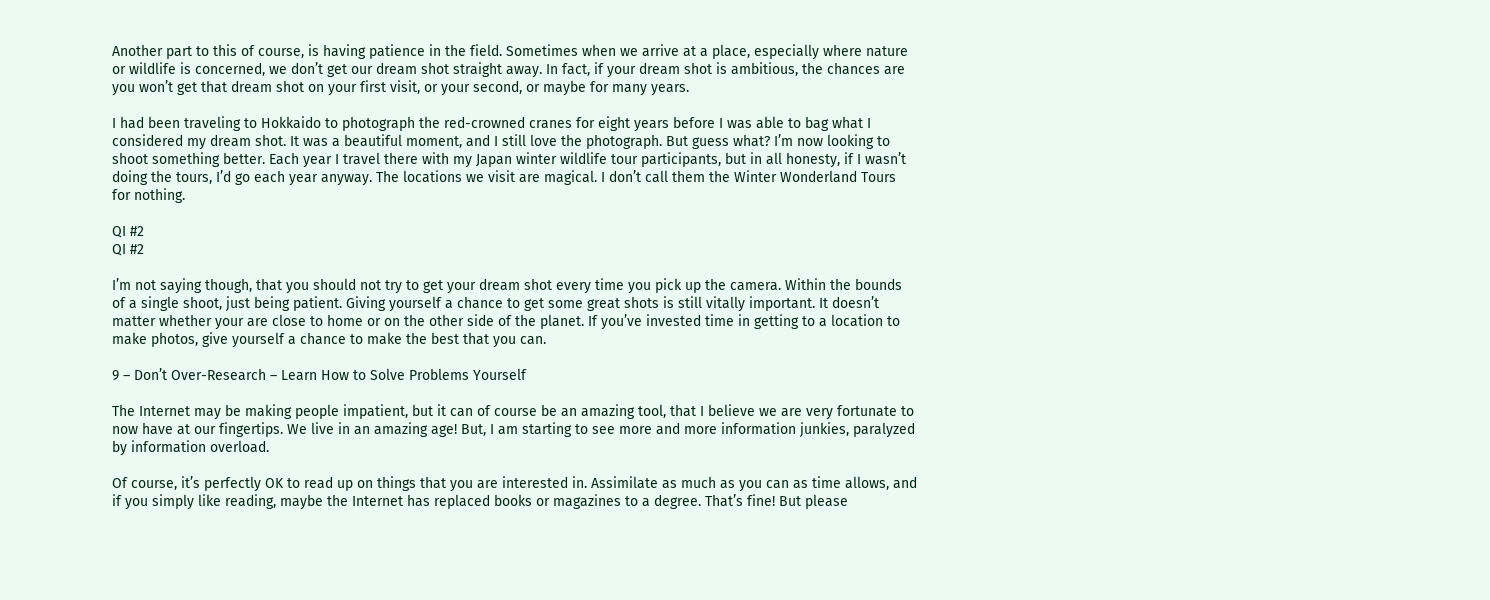Another part to this of course, is having patience in the field. Sometimes when we arrive at a place, especially where nature or wildlife is concerned, we don’t get our dream shot straight away. In fact, if your dream shot is ambitious, the chances are you won’t get that dream shot on your first visit, or your second, or maybe for many years.

I had been traveling to Hokkaido to photograph the red-crowned cranes for eight years before I was able to bag what I considered my dream shot. It was a beautiful moment, and I still love the photograph. But guess what? I’m now looking to shoot something better. Each year I travel there with my Japan winter wildlife tour participants, but in all honesty, if I wasn’t doing the tours, I’d go each year anyway. The locations we visit are magical. I don’t call them the Winter Wonderland Tours for nothing.

QI #2
QI #2

I’m not saying though, that you should not try to get your dream shot every time you pick up the camera. Within the bounds of a single shoot, just being patient. Giving yourself a chance to get some great shots is still vitally important. It doesn’t matter whether your are close to home or on the other side of the planet. If you’ve invested time in getting to a location to make photos, give yourself a chance to make the best that you can.

9 – Don’t Over-Research – Learn How to Solve Problems Yourself

The Internet may be making people impatient, but it can of course be an amazing tool, that I believe we are very fortunate to now have at our fingertips. We live in an amazing age! But, I am starting to see more and more information junkies, paralyzed by information overload.

Of course, it’s perfectly OK to read up on things that you are interested in. Assimilate as much as you can as time allows, and if you simply like reading, maybe the Internet has replaced books or magazines to a degree. That’s fine! But please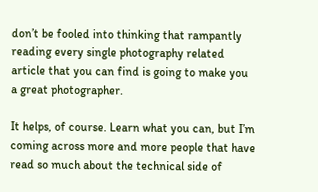don’t be fooled into thinking that rampantly reading every single photography related article that you can find is going to make you a great photographer.

It helps, of course. Learn what you can, but I’m coming across more and more people that have read so much about the technical side of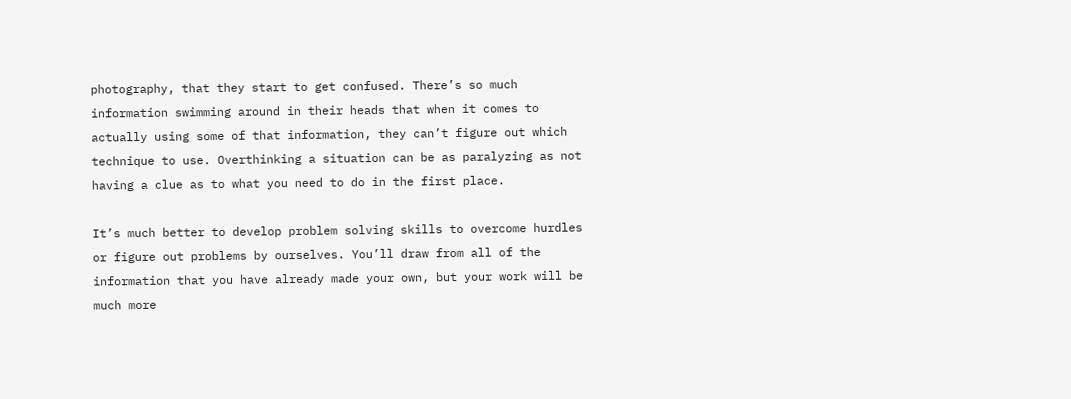photography, that they start to get confused. There’s so much information swimming around in their heads that when it comes to actually using some of that information, they can’t figure out which technique to use. Overthinking a situation can be as paralyzing as not having a clue as to what you need to do in the first place.

It’s much better to develop problem solving skills to overcome hurdles or figure out problems by ourselves. You’ll draw from all of the information that you have already made your own, but your work will be much more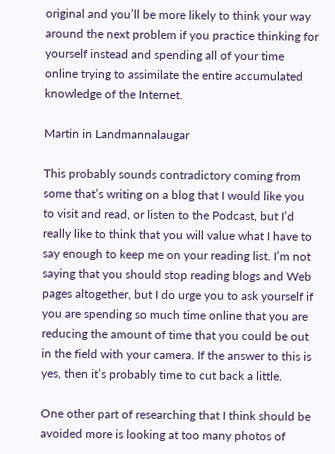original and you’ll be more likely to think your way around the next problem if you practice thinking for yourself instead and spending all of your time online trying to assimilate the entire accumulated knowledge of the Internet.

Martin in Landmannalaugar

This probably sounds contradictory coming from some that’s writing on a blog that I would like you to visit and read, or listen to the Podcast, but I’d really like to think that you will value what I have to say enough to keep me on your reading list. I’m not saying that you should stop reading blogs and Web pages altogether, but I do urge you to ask yourself if you are spending so much time online that you are reducing the amount of time that you could be out in the field with your camera. If the answer to this is yes, then it’s probably time to cut back a little.

One other part of researching that I think should be avoided more is looking at too many photos of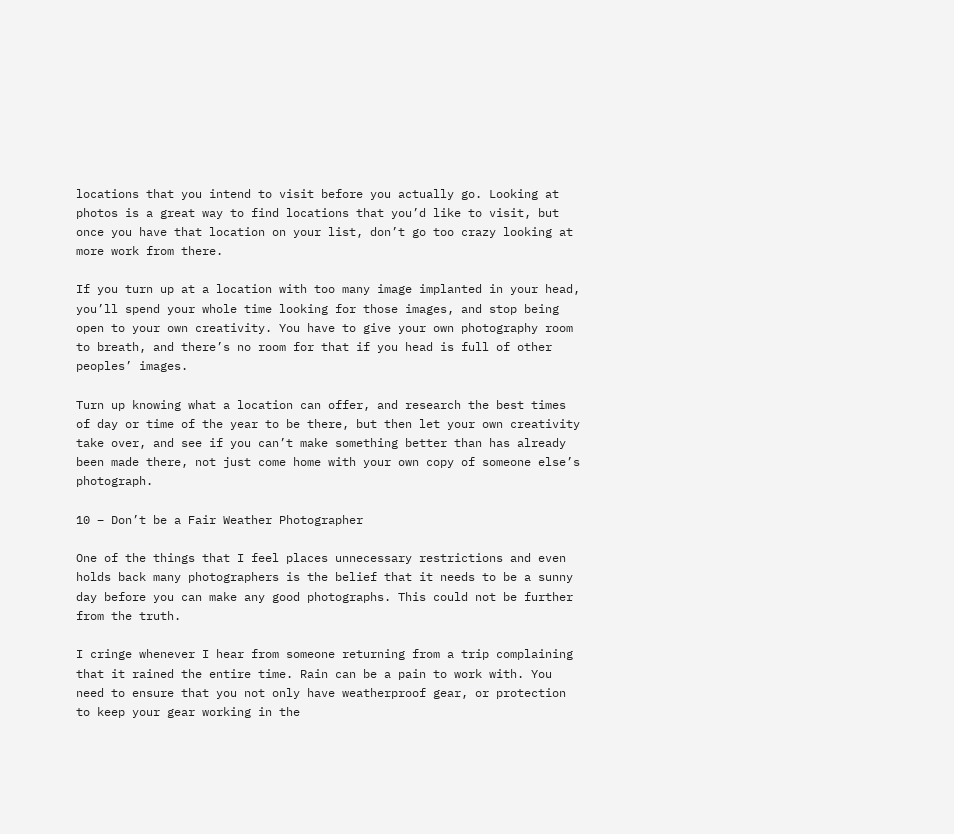locations that you intend to visit before you actually go. Looking at photos is a great way to find locations that you’d like to visit, but once you have that location on your list, don’t go too crazy looking at more work from there.

If you turn up at a location with too many image implanted in your head, you’ll spend your whole time looking for those images, and stop being open to your own creativity. You have to give your own photography room to breath, and there’s no room for that if you head is full of other peoples’ images.

Turn up knowing what a location can offer, and research the best times of day or time of the year to be there, but then let your own creativity take over, and see if you can’t make something better than has already been made there, not just come home with your own copy of someone else’s photograph.

10 – Don’t be a Fair Weather Photographer

One of the things that I feel places unnecessary restrictions and even holds back many photographers is the belief that it needs to be a sunny day before you can make any good photographs. This could not be further from the truth.

I cringe whenever I hear from someone returning from a trip complaining that it rained the entire time. Rain can be a pain to work with. You need to ensure that you not only have weatherproof gear, or protection to keep your gear working in the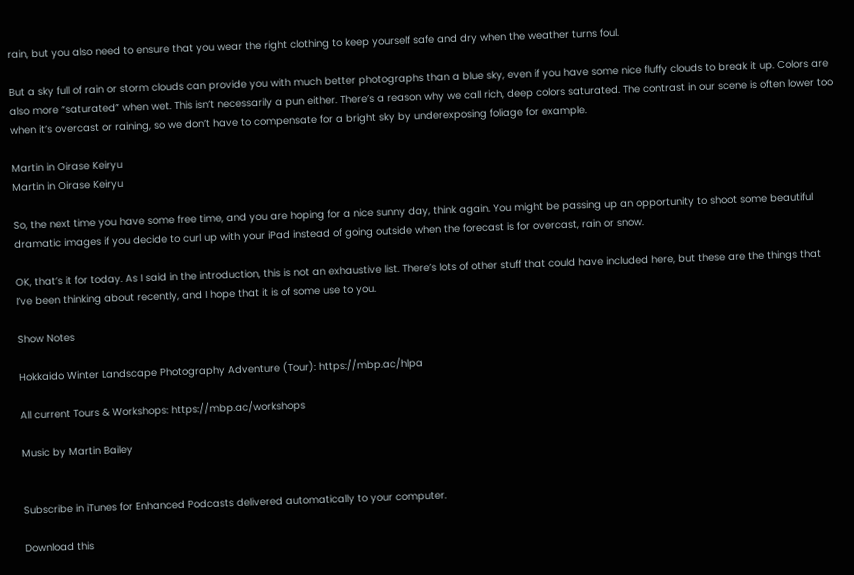rain, but you also need to ensure that you wear the right clothing to keep yourself safe and dry when the weather turns foul.

But a sky full of rain or storm clouds can provide you with much better photographs than a blue sky, even if you have some nice fluffy clouds to break it up. Colors are also more “saturated” when wet. This isn’t necessarily a pun either. There’s a reason why we call rich, deep colors saturated. The contrast in our scene is often lower too when it’s overcast or raining, so we don’t have to compensate for a bright sky by underexposing foliage for example.

Martin in Oirase Keiryu
Martin in Oirase Keiryu

So, the next time you have some free time, and you are hoping for a nice sunny day, think again. You might be passing up an opportunity to shoot some beautiful dramatic images if you decide to curl up with your iPad instead of going outside when the forecast is for overcast, rain or snow.

OK, that’s it for today. As I said in the introduction, this is not an exhaustive list. There’s lots of other stuff that could have included here, but these are the things that I’ve been thinking about recently, and I hope that it is of some use to you.

Show Notes

Hokkaido Winter Landscape Photography Adventure (Tour): https://mbp.ac/hlpa

All current Tours & Workshops: https://mbp.ac/workshops

Music by Martin Bailey


Subscribe in iTunes for Enhanced Podcasts delivered automatically to your computer.

Download this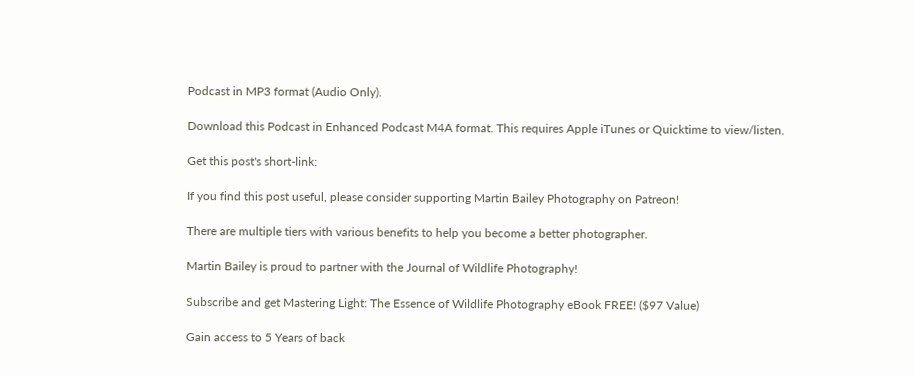Podcast in MP3 format (Audio Only).

Download this Podcast in Enhanced Podcast M4A format. This requires Apple iTunes or Quicktime to view/listen.

Get this post's short-link:

If you find this post useful, please consider supporting Martin Bailey Photography on Patreon!

There are multiple tiers with various benefits to help you become a better photographer.

Martin Bailey is proud to partner with the Journal of Wildlife Photography!

Subscribe and get Mastering Light: The Essence of Wildlife Photography eBook FREE! ($97 Value)

Gain access to 5 Years of back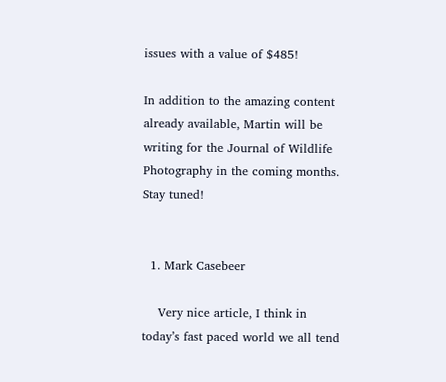issues with a value of $485!

In addition to the amazing content already available, Martin will be writing for the Journal of Wildlife Photography in the coming months. Stay tuned!


  1. Mark Casebeer

    Very nice article, I think in today’s fast paced world we all tend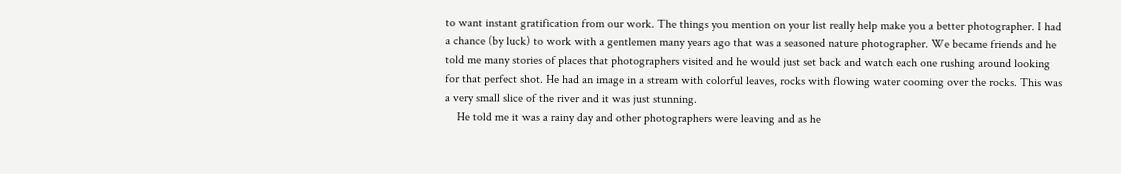to want instant gratification from our work. The things you mention on your list really help make you a better photographer. I had a chance (by luck) to work with a gentlemen many years ago that was a seasoned nature photographer. We became friends and he told me many stories of places that photographers visited and he would just set back and watch each one rushing around looking for that perfect shot. He had an image in a stream with colorful leaves, rocks with flowing water cooming over the rocks. This was a very small slice of the river and it was just stunning.
    He told me it was a rainy day and other photographers were leaving and as he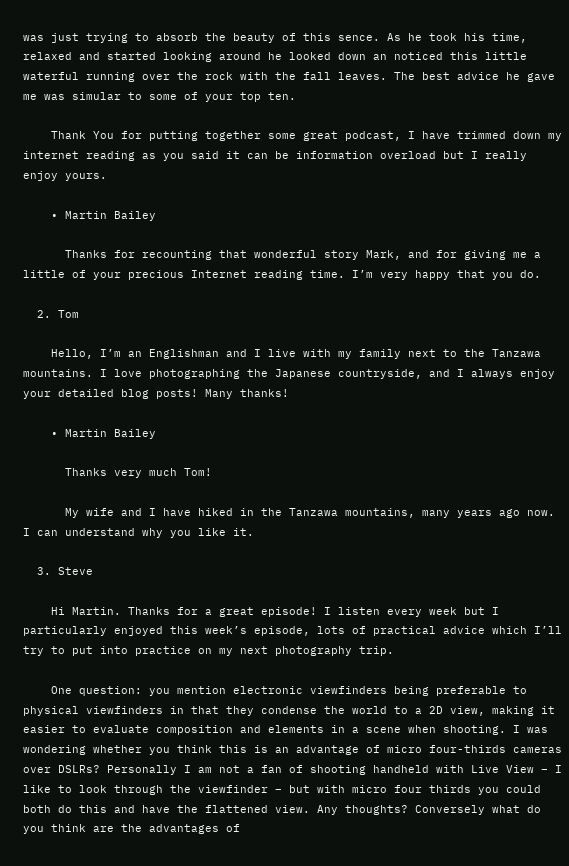was just trying to absorb the beauty of this sence. As he took his time, relaxed and started looking around he looked down an noticed this little waterful running over the rock with the fall leaves. The best advice he gave me was simular to some of your top ten.

    Thank You for putting together some great podcast, I have trimmed down my internet reading as you said it can be information overload but I really enjoy yours.

    • Martin Bailey

      Thanks for recounting that wonderful story Mark, and for giving me a little of your precious Internet reading time. I’m very happy that you do.

  2. Tom

    Hello, I’m an Englishman and I live with my family next to the Tanzawa mountains. I love photographing the Japanese countryside, and I always enjoy your detailed blog posts! Many thanks!

    • Martin Bailey

      Thanks very much Tom!

      My wife and I have hiked in the Tanzawa mountains, many years ago now. I can understand why you like it.

  3. Steve

    Hi Martin. Thanks for a great episode! I listen every week but I particularly enjoyed this week’s episode, lots of practical advice which I’ll try to put into practice on my next photography trip.

    One question: you mention electronic viewfinders being preferable to physical viewfinders in that they condense the world to a 2D view, making it easier to evaluate composition and elements in a scene when shooting. I was wondering whether you think this is an advantage of micro four-thirds cameras over DSLRs? Personally I am not a fan of shooting handheld with Live View – I like to look through the viewfinder – but with micro four thirds you could both do this and have the flattened view. Any thoughts? Conversely what do you think are the advantages of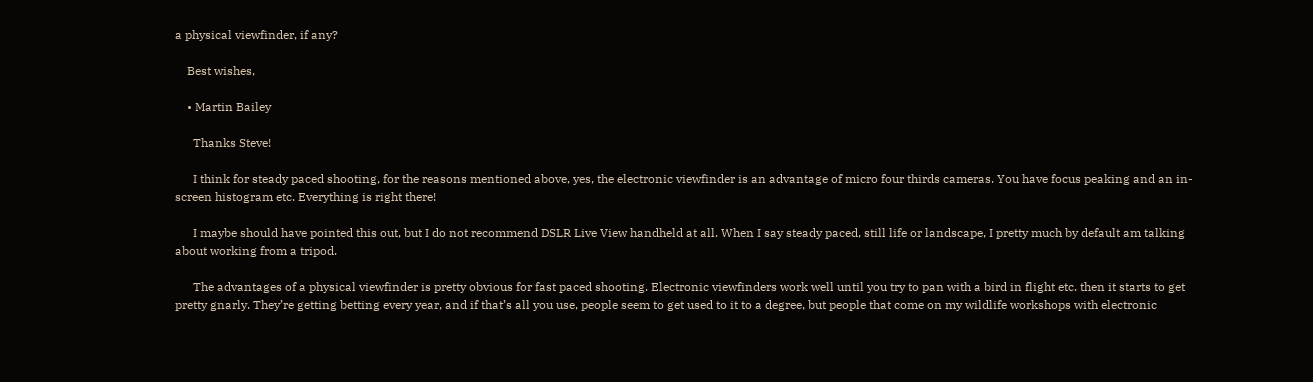a physical viewfinder, if any?

    Best wishes,

    • Martin Bailey

      Thanks Steve!

      I think for steady paced shooting, for the reasons mentioned above, yes, the electronic viewfinder is an advantage of micro four thirds cameras. You have focus peaking and an in-screen histogram etc. Everything is right there!

      I maybe should have pointed this out, but I do not recommend DSLR Live View handheld at all. When I say steady paced, still life or landscape, I pretty much by default am talking about working from a tripod.

      The advantages of a physical viewfinder is pretty obvious for fast paced shooting. Electronic viewfinders work well until you try to pan with a bird in flight etc. then it starts to get pretty gnarly. They’re getting betting every year, and if that’s all you use, people seem to get used to it to a degree, but people that come on my wildlife workshops with electronic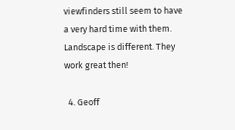viewfinders still seem to have a very hard time with them. Landscape is different. They work great then!

  4. Geoff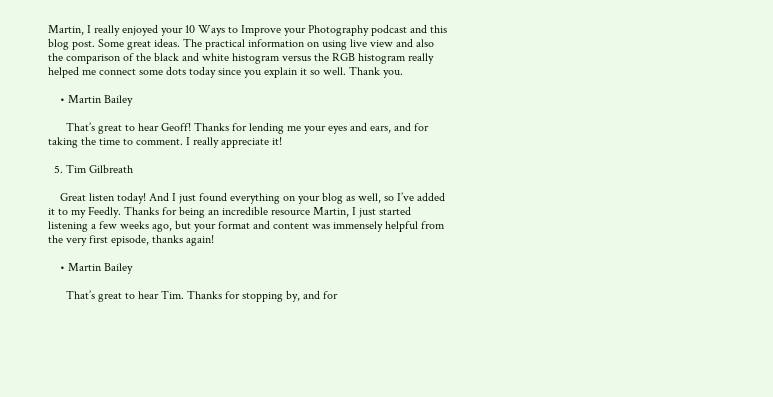Martin, I really enjoyed your 10 Ways to Improve your Photography podcast and this blog post. Some great ideas. The practical information on using live view and also the comparison of the black and white histogram versus the RGB histogram really helped me connect some dots today since you explain it so well. Thank you.

    • Martin Bailey

      That’s great to hear Geoff! Thanks for lending me your eyes and ears, and for taking the time to comment. I really appreciate it!

  5. Tim Gilbreath

    Great listen today! And I just found everything on your blog as well, so I’ve added it to my Feedly. Thanks for being an incredible resource Martin, I just started listening a few weeks ago, but your format and content was immensely helpful from the very first episode, thanks again!

    • Martin Bailey

      That’s great to hear Tim. Thanks for stopping by, and for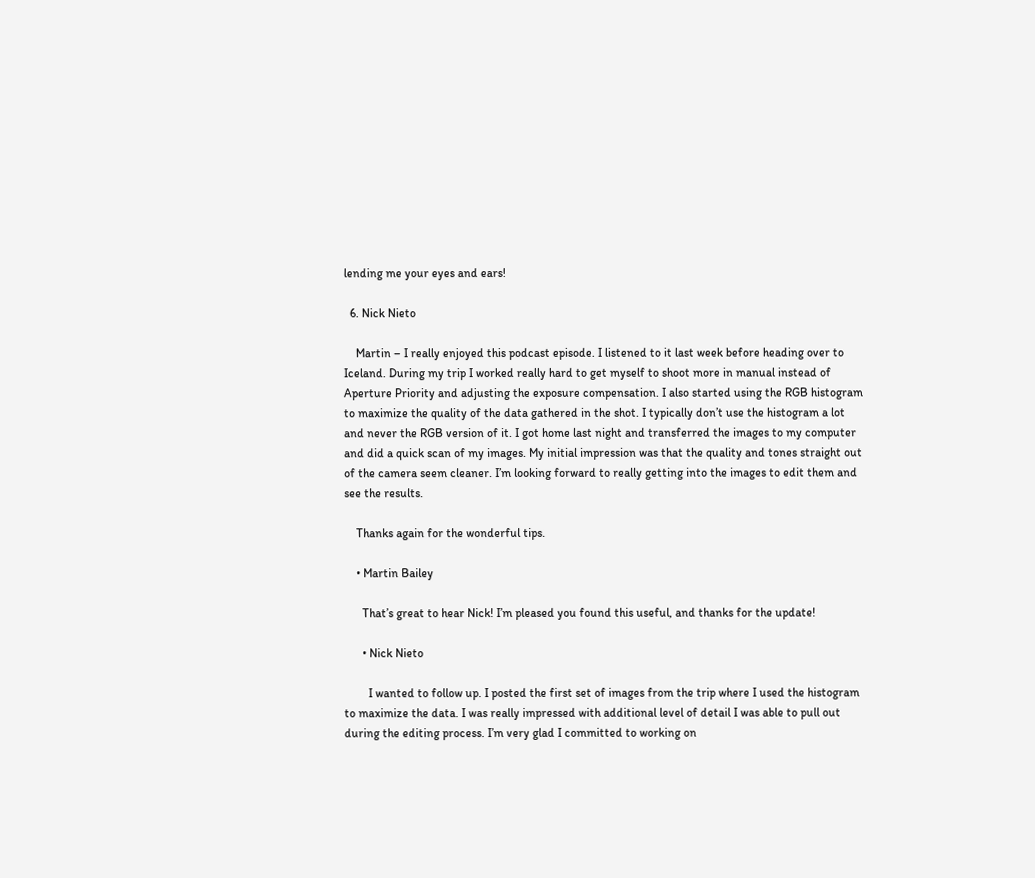lending me your eyes and ears!

  6. Nick Nieto

    Martin – I really enjoyed this podcast episode. I listened to it last week before heading over to Iceland. During my trip I worked really hard to get myself to shoot more in manual instead of Aperture Priority and adjusting the exposure compensation. I also started using the RGB histogram to maximize the quality of the data gathered in the shot. I typically don’t use the histogram a lot and never the RGB version of it. I got home last night and transferred the images to my computer and did a quick scan of my images. My initial impression was that the quality and tones straight out of the camera seem cleaner. I’m looking forward to really getting into the images to edit them and see the results.

    Thanks again for the wonderful tips.

    • Martin Bailey

      That’s great to hear Nick! I’m pleased you found this useful, and thanks for the update!

      • Nick Nieto

        I wanted to follow up. I posted the first set of images from the trip where I used the histogram to maximize the data. I was really impressed with additional level of detail I was able to pull out during the editing process. I’m very glad I committed to working on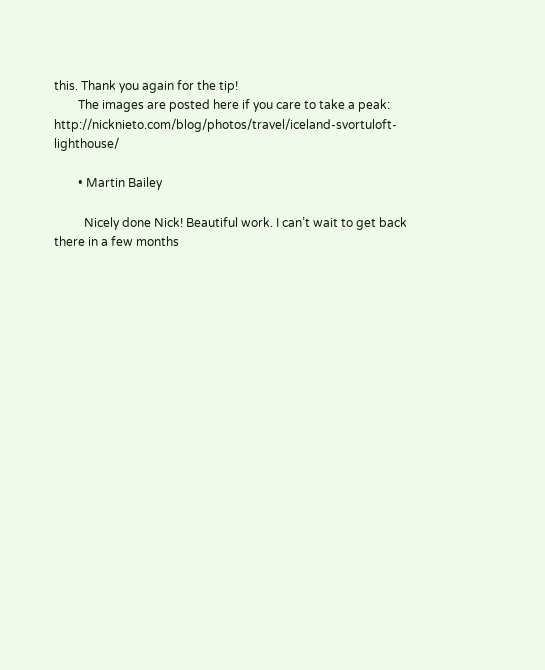this. Thank you again for the tip!
        The images are posted here if you care to take a peak: http://nicknieto.com/blog/photos/travel/iceland-svortuloft-lighthouse/

        • Martin Bailey

          Nicely done Nick! Beautiful work. I can’t wait to get back there in a few months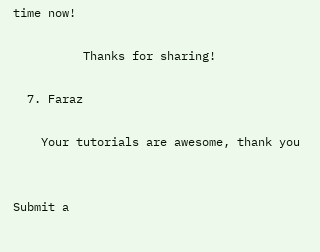time now!

          Thanks for sharing!

  7. Faraz

    Your tutorials are awesome, thank you


Submit a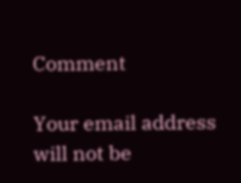Comment

Your email address will not be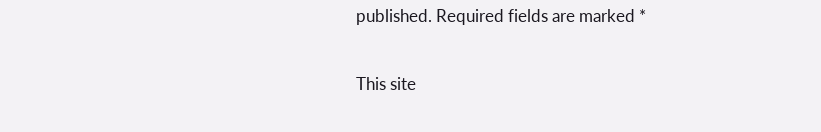published. Required fields are marked *

This site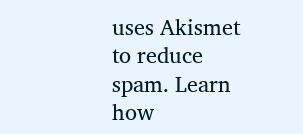uses Akismet to reduce spam. Learn how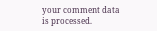your comment data is processed.